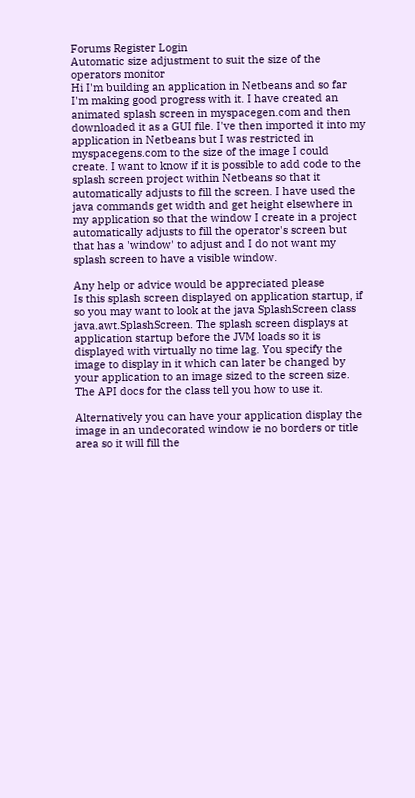Forums Register Login
Automatic size adjustment to suit the size of the operators monitor
Hi I'm building an application in Netbeans and so far I'm making good progress with it. I have created an animated splash screen in myspacegen.com and then downloaded it as a GUI file. I've then imported it into my application in Netbeans but I was restricted in myspacegens.com to the size of the image I could create. I want to know if it is possible to add code to the splash screen project within Netbeans so that it automatically adjusts to fill the screen. I have used the java commands get width and get height elsewhere in my application so that the window I create in a project automatically adjusts to fill the operator's screen but that has a 'window' to adjust and I do not want my splash screen to have a visible window.

Any help or advice would be appreciated please
Is this splash screen displayed on application startup, if so you may want to look at the java SplashScreen class java.awt.SplashScreen. The splash screen displays at application startup before the JVM loads so it is displayed with virtually no time lag. You specify the image to display in it which can later be changed by your application to an image sized to the screen size. The API docs for the class tell you how to use it.

Alternatively you can have your application display the image in an undecorated window ie no borders or title area so it will fill the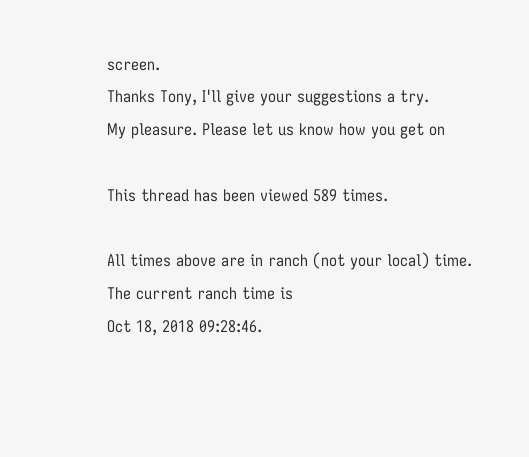screen.
Thanks Tony, I'll give your suggestions a try.
My pleasure. Please let us know how you get on

This thread has been viewed 589 times.

All times above are in ranch (not your local) time.
The current ranch time is
Oct 18, 2018 09:28:46.